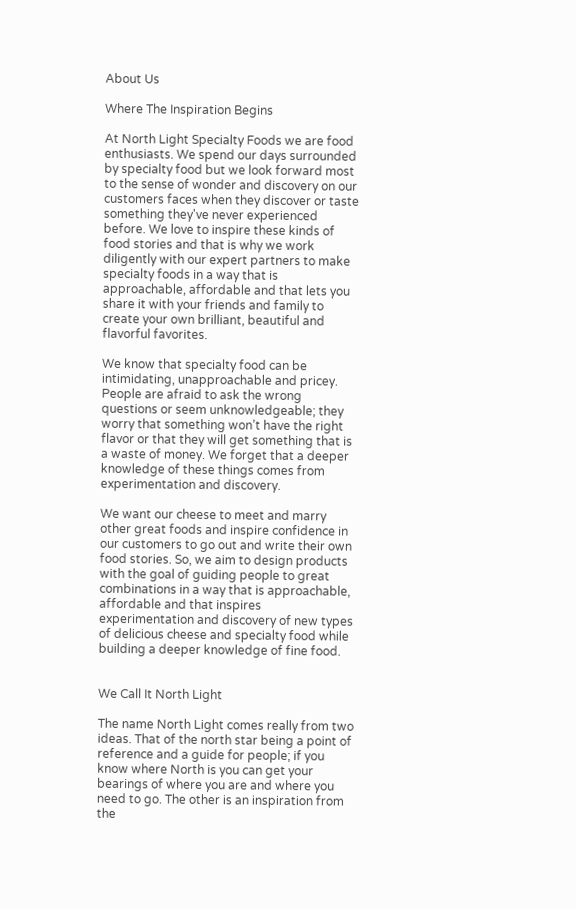About Us

Where The Inspiration Begins

At North Light Specialty Foods we are food enthusiasts. We spend our days surrounded by specialty food but we look forward most to the sense of wonder and discovery on our customers faces when they discover or taste something they've never experienced before. We love to inspire these kinds of food stories and that is why we work diligently with our expert partners to make specialty foods in a way that is approachable, affordable and that lets you share it with your friends and family to create your own brilliant, beautiful and flavorful favorites.

We know that specialty food can be intimidating, unapproachable and pricey. People are afraid to ask the wrong questions or seem unknowledgeable; they worry that something won’t have the right flavor or that they will get something that is a waste of money. We forget that a deeper knowledge of these things comes from experimentation and discovery.

We want our cheese to meet and marry other great foods and inspire confidence in our customers to go out and write their own food stories. So, we aim to design products with the goal of guiding people to great combinations in a way that is approachable, affordable and that inspires experimentation and discovery of new types of delicious cheese and specialty food while building a deeper knowledge of fine food.


We Call It North Light

The name North Light comes really from two ideas. That of the north star being a point of reference and a guide for people; if you know where North is you can get your bearings of where you are and where you need to go. The other is an inspiration from the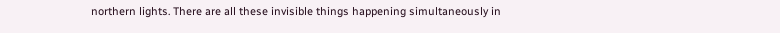northern lights. There are all these invisible things happening simultaneously in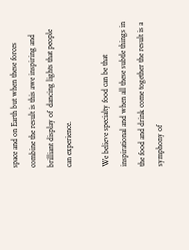space and on Earth but when these forces combine the result is this awe inspiring and brilliant display of  dancing lights that people can experience.

We believe specialty food can be that inspirational and when all these subtle things in the food and drink come together the result is a symphony of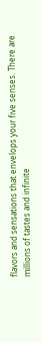flavors and sensations that envelops your five senses. There are millions of tastes and infinite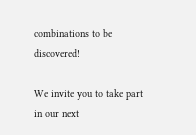combinations to be discovered!

We invite you to take part in our next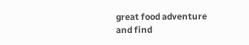great food adventure and find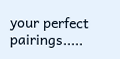your perfect pairings.....